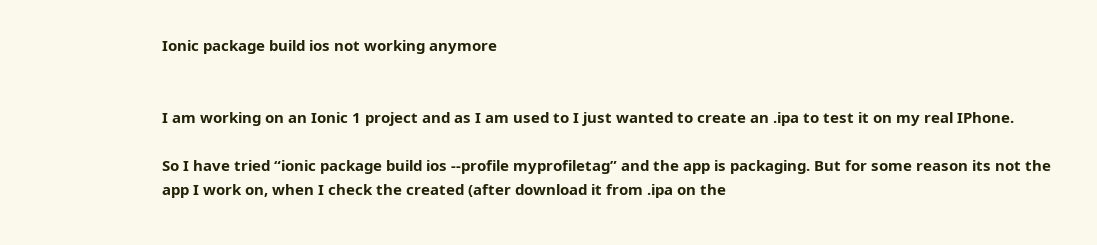Ionic package build ios not working anymore


I am working on an Ionic 1 project and as I am used to I just wanted to create an .ipa to test it on my real IPhone.

So I have tried “ionic package build ios --profile myprofiletag” and the app is packaging. But for some reason its not the app I work on, when I check the created (after download it from .ipa on the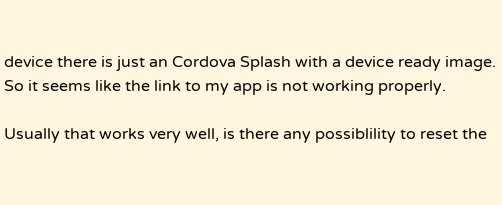device there is just an Cordova Splash with a device ready image. So it seems like the link to my app is not working properly.

Usually that works very well, is there any possiblility to reset the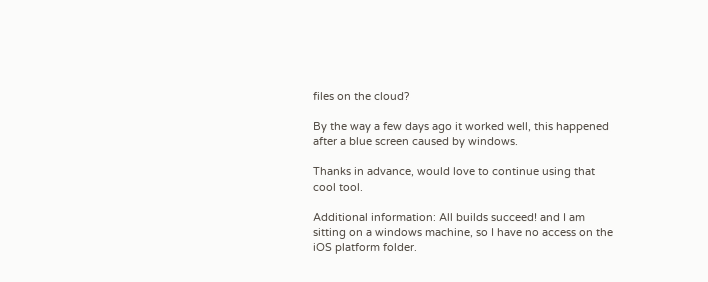files on the cloud?

By the way a few days ago it worked well, this happened after a blue screen caused by windows.

Thanks in advance, would love to continue using that cool tool.

Additional information: All builds succeed! and I am sitting on a windows machine, so I have no access on the iOS platform folder.